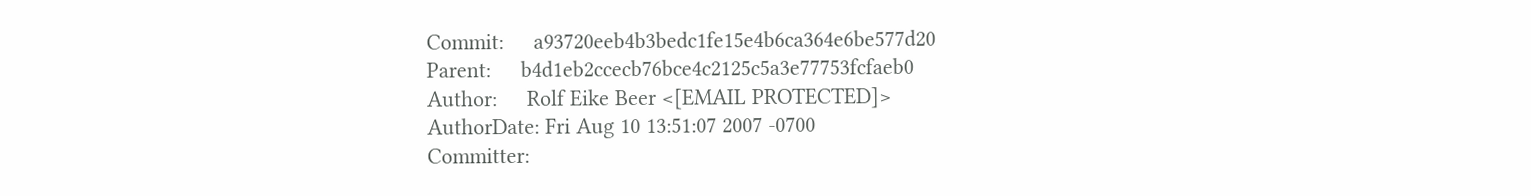Commit:     a93720eeb4b3bedc1fe15e4b6ca364e6be577d20
Parent:     b4d1eb2ccecb76bce4c2125c5a3e77753fcfaeb0
Author:     Rolf Eike Beer <[EMAIL PROTECTED]>
AuthorDate: Fri Aug 10 13:51:07 2007 -0700
Committer: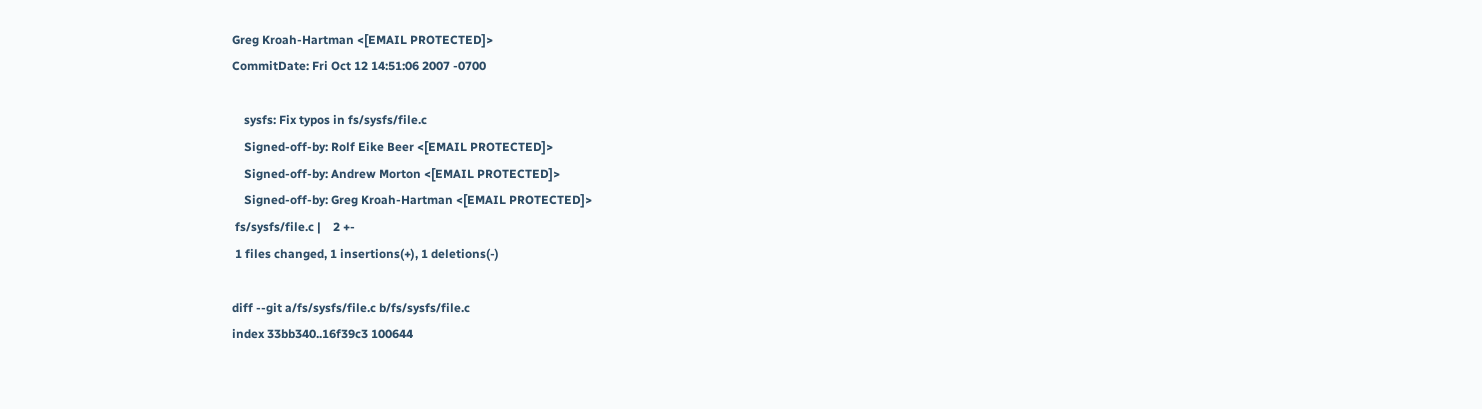Greg Kroah-Hartman <[EMAIL PROTECTED]>
CommitDate: Fri Oct 12 14:51:06 2007 -0700

    sysfs: Fix typos in fs/sysfs/file.c
    Signed-off-by: Rolf Eike Beer <[EMAIL PROTECTED]>
    Signed-off-by: Andrew Morton <[EMAIL PROTECTED]>
    Signed-off-by: Greg Kroah-Hartman <[EMAIL PROTECTED]>
 fs/sysfs/file.c |    2 +-
 1 files changed, 1 insertions(+), 1 deletions(-)

diff --git a/fs/sysfs/file.c b/fs/sysfs/file.c
index 33bb340..16f39c3 100644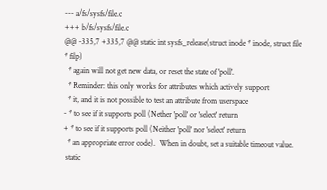--- a/fs/sysfs/file.c
+++ b/fs/sysfs/file.c
@@ -335,7 +335,7 @@ static int sysfs_release(struct inode * inode, struct file
* filp)
  * again will not get new data, or reset the state of 'poll'.
  * Reminder: this only works for attributes which actively support
  * it, and it is not possible to test an attribute from userspace
- * to see if it supports poll (Nether 'poll' or 'select' return
+ * to see if it supports poll (Neither 'poll' nor 'select' return
  * an appropriate error code).  When in doubt, set a suitable timeout value.
 static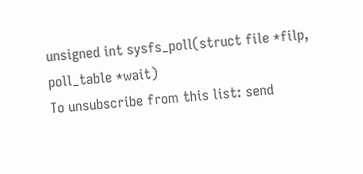unsigned int sysfs_poll(struct file *filp, poll_table *wait)
To unsubscribe from this list: send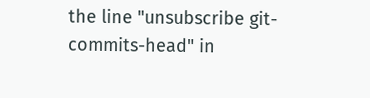the line "unsubscribe git-commits-head" in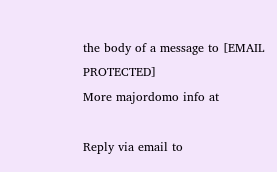the body of a message to [EMAIL PROTECTED]
More majordomo info at

Reply via email to